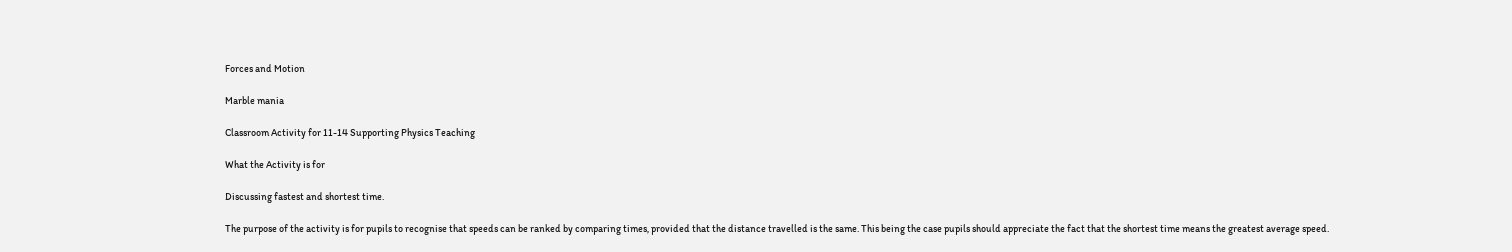Forces and Motion

Marble mania

Classroom Activity for 11-14 Supporting Physics Teaching

What the Activity is for

Discussing fastest and shortest time.

The purpose of the activity is for pupils to recognise that speeds can be ranked by comparing times, provided that the distance travelled is the same. This being the case pupils should appreciate the fact that the shortest time means the greatest average speed.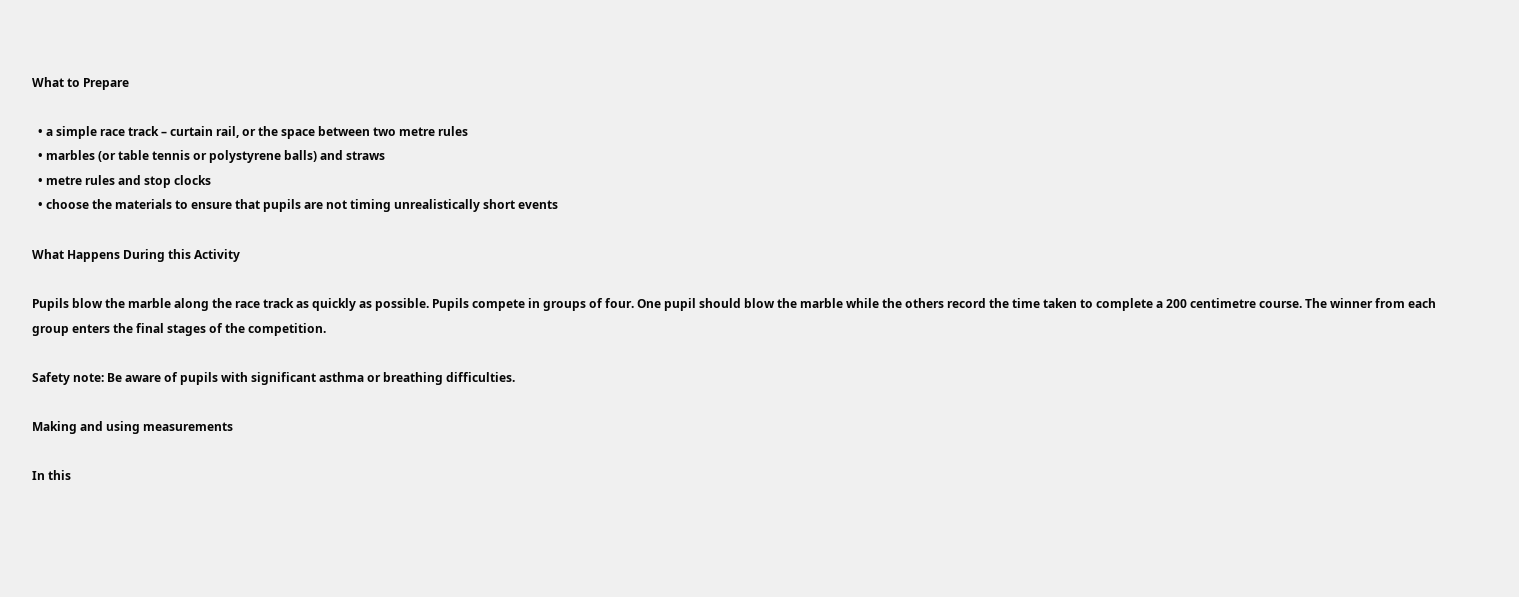What to Prepare

  • a simple race track – curtain rail, or the space between two metre rules
  • marbles (or table tennis or polystyrene balls) and straws
  • metre rules and stop clocks
  • choose the materials to ensure that pupils are not timing unrealistically short events

What Happens During this Activity

Pupils blow the marble along the race track as quickly as possible. Pupils compete in groups of four. One pupil should blow the marble while the others record the time taken to complete a 200 centimetre course. The winner from each group enters the final stages of the competition.

Safety note: Be aware of pupils with significant asthma or breathing difficulties.

Making and using measurements

In this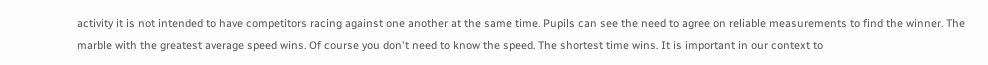activity it is not intended to have competitors racing against one another at the same time. Pupils can see the need to agree on reliable measurements to find the winner. The marble with the greatest average speed wins. Of course you don't need to know the speed. The shortest time wins. It is important in our context to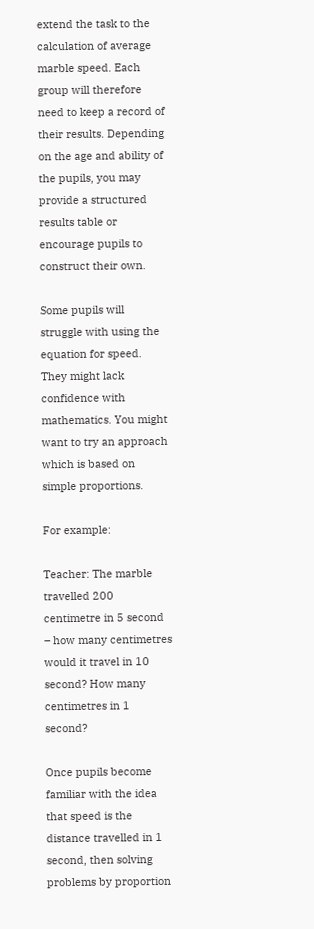extend the task to the calculation of average marble speed. Each group will therefore need to keep a record of their results. Depending on the age and ability of the pupils, you may provide a structured results table or encourage pupils to construct their own.

Some pupils will struggle with using the equation for speed. They might lack confidence with mathematics. You might want to try an approach which is based on simple proportions.

For example:

Teacher: The marble travelled 200 centimetre in 5 second – how many centimetres would it travel in 10 second? How many centimetres in 1 second?

Once pupils become familiar with the idea that speed is the distance travelled in 1 second, then solving problems by proportion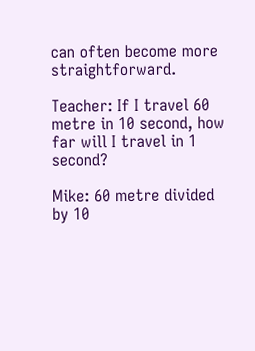can often become more straightforward.

Teacher: If I travel 60 metre in 10 second, how far will I travel in 1 second?

Mike: 60 metre divided by 10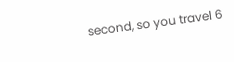second, so you travel 6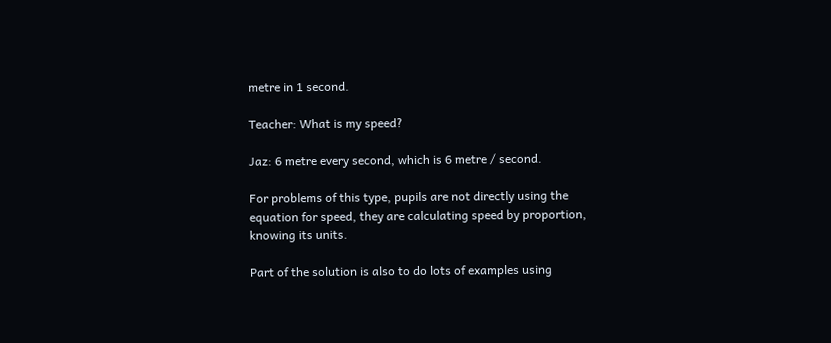metre in 1 second.

Teacher: What is my speed?

Jaz: 6 metre every second, which is 6 metre / second.

For problems of this type, pupils are not directly using the equation for speed, they are calculating speed by proportion, knowing its units.

Part of the solution is also to do lots of examples using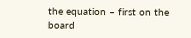the equation – first on the board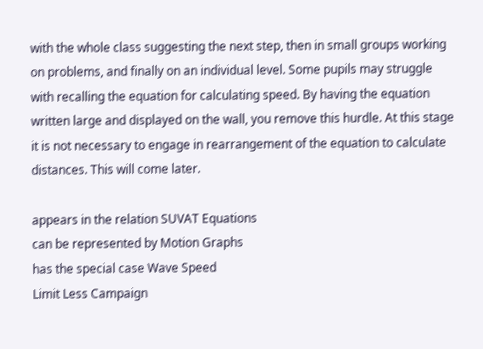with the whole class suggesting the next step, then in small groups working on problems, and finally on an individual level. Some pupils may struggle with recalling the equation for calculating speed. By having the equation written large and displayed on the wall, you remove this hurdle. At this stage it is not necessary to engage in rearrangement of the equation to calculate distances. This will come later.

appears in the relation SUVAT Equations
can be represented by Motion Graphs
has the special case Wave Speed
Limit Less Campaign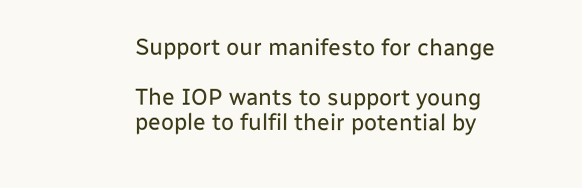Support our manifesto for change

The IOP wants to support young people to fulfil their potential by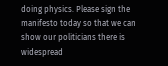doing physics. Please sign the manifesto today so that we can show our politicians there is widespread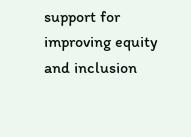support for improving equity and inclusion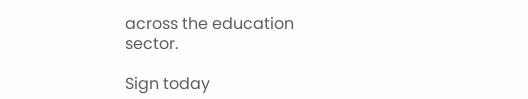across the education sector.

Sign today